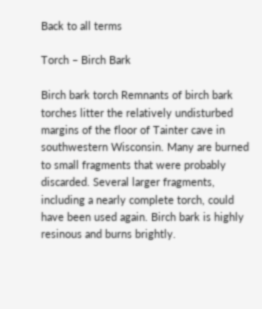Back to all terms

Torch – Birch Bark

Birch bark torch Remnants of birch bark torches litter the relatively undisturbed margins of the floor of Tainter cave in southwestern Wisconsin. Many are burned to small fragments that were probably discarded. Several larger fragments, including a nearly complete torch, could have been used again. Birch bark is highly resinous and burns brightly.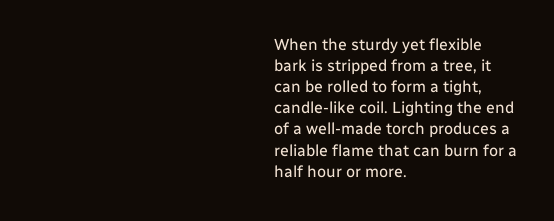When the sturdy yet flexible bark is stripped from a tree, it can be rolled to form a tight, candle-like coil. Lighting the end of a well-made torch produces a reliable flame that can burn for a half hour or more.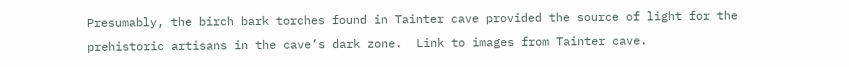Presumably, the birch bark torches found in Tainter cave provided the source of light for the prehistoric artisans in the cave’s dark zone.  Link to images from Tainter cave.